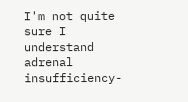I'm not quite sure I understand adrenal insufficiency-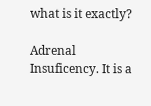what is it exactly?

Adrenal Insuficency. It is a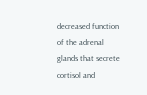decreased function of the adrenal glands that secrete cortisol and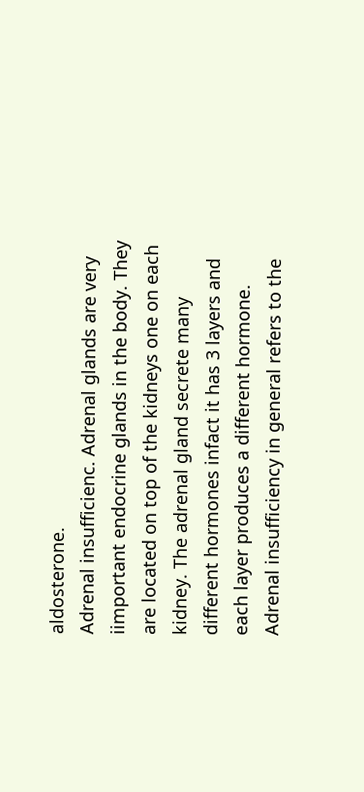aldosterone.
Adrenal insufficienc. Adrenal glands are very iimportant endocrine glands in the body. They are located on top of the kidneys one on each kidney. The adrenal gland secrete many different hormones infact it has 3 layers and each layer produces a different hormone. Adrenal insufficiency in general refers to the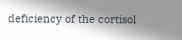deficiency of the cortisol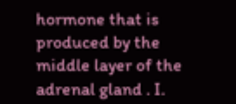hormone that is produced by the middle layer of the adrenal gland . I.